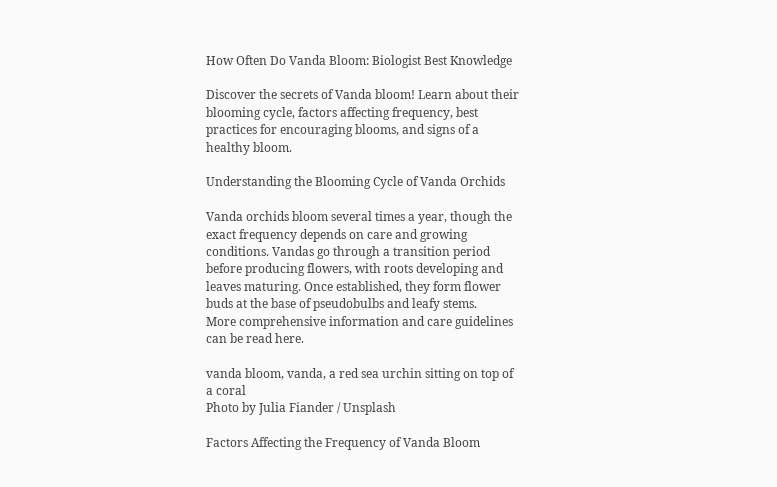How Often Do Vanda Bloom: Biologist Best Knowledge

Discover the secrets of Vanda bloom! Learn about their blooming cycle, factors affecting frequency, best practices for encouraging blooms, and signs of a healthy bloom.

Understanding the Blooming Cycle of Vanda Orchids

Vanda orchids bloom several times a year, though the exact frequency depends on care and growing conditions. Vandas go through a transition period before producing flowers, with roots developing and leaves maturing. Once established, they form flower buds at the base of pseudobulbs and leafy stems.
More comprehensive information and care guidelines can be read here.

vanda bloom, vanda, a red sea urchin sitting on top of a coral
Photo by Julia Fiander / Unsplash

Factors Affecting the Frequency of Vanda Bloom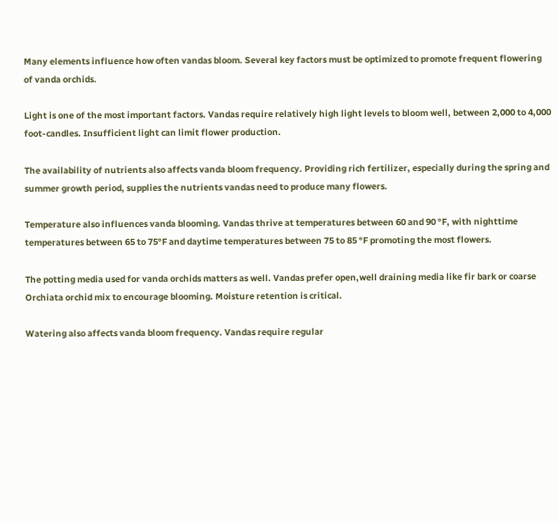Many elements influence how often vandas bloom. Several key factors must be optimized to promote frequent flowering of vanda orchids.

Light is one of the most important factors. Vandas require relatively high light levels to bloom well, between 2,000 to 4,000 foot-candles. Insufficient light can limit flower production.

The availability of nutrients also affects vanda bloom frequency. Providing rich fertilizer, especially during the spring and summer growth period, supplies the nutrients vandas need to produce many flowers.

Temperature also influences vanda blooming. Vandas thrive at temperatures between 60 and 90 °F, with nighttime temperatures between 65 to 75°F and daytime temperatures between 75 to 85 °F promoting the most flowers.

The potting media used for vanda orchids matters as well. Vandas prefer open,well draining media like fir bark or coarse Orchiata orchid mix to encourage blooming. Moisture retention is critical.

Watering also affects vanda bloom frequency. Vandas require regular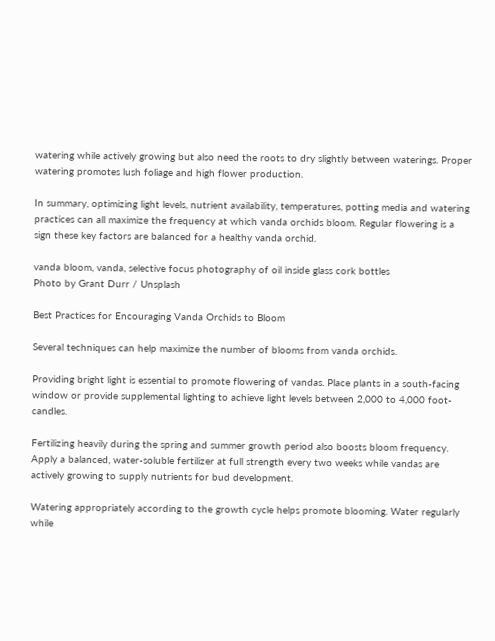watering while actively growing but also need the roots to dry slightly between waterings. Proper watering promotes lush foliage and high flower production.

In summary, optimizing light levels, nutrient availability, temperatures, potting media and watering practices can all maximize the frequency at which vanda orchids bloom. Regular flowering is a sign these key factors are balanced for a healthy vanda orchid.

vanda bloom, vanda, selective focus photography of oil inside glass cork bottles
Photo by Grant Durr / Unsplash

Best Practices for Encouraging Vanda Orchids to Bloom

Several techniques can help maximize the number of blooms from vanda orchids.

Providing bright light is essential to promote flowering of vandas. Place plants in a south-facing window or provide supplemental lighting to achieve light levels between 2,000 to 4,000 foot-candles.

Fertilizing heavily during the spring and summer growth period also boosts bloom frequency. Apply a balanced, water-soluble fertilizer at full strength every two weeks while vandas are actively growing to supply nutrients for bud development.

Watering appropriately according to the growth cycle helps promote blooming. Water regularly while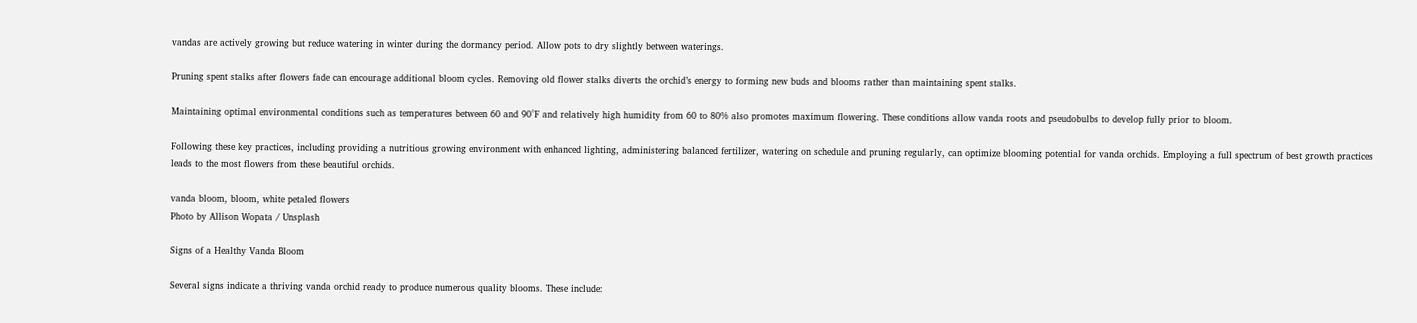vandas are actively growing but reduce watering in winter during the dormancy period. Allow pots to dry slightly between waterings.

Pruning spent stalks after flowers fade can encourage additional bloom cycles. Removing old flower stalks diverts the orchid’s energy to forming new buds and blooms rather than maintaining spent stalks.

Maintaining optimal environmental conditions such as temperatures between 60 and 90°F and relatively high humidity from 60 to 80% also promotes maximum flowering. These conditions allow vanda roots and pseudobulbs to develop fully prior to bloom.

Following these key practices, including providing a nutritious growing environment with enhanced lighting, administering balanced fertilizer, watering on schedule and pruning regularly, can optimize blooming potential for vanda orchids. Employing a full spectrum of best growth practices leads to the most flowers from these beautiful orchids.

vanda bloom, bloom, white petaled flowers
Photo by Allison Wopata / Unsplash

Signs of a Healthy Vanda Bloom

Several signs indicate a thriving vanda orchid ready to produce numerous quality blooms. These include: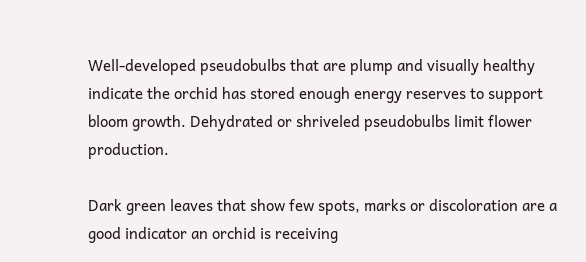Well-developed pseudobulbs that are plump and visually healthy indicate the orchid has stored enough energy reserves to support bloom growth. Dehydrated or shriveled pseudobulbs limit flower production.

Dark green leaves that show few spots, marks or discoloration are a good indicator an orchid is receiving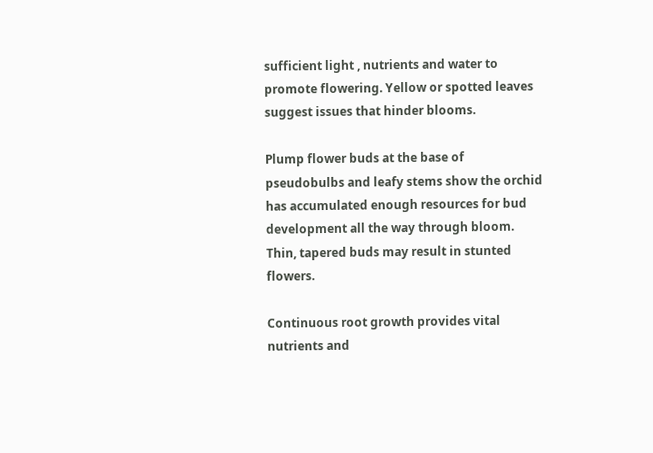sufficient light , nutrients and water to promote flowering. Yellow or spotted leaves suggest issues that hinder blooms.

Plump flower buds at the base of pseudobulbs and leafy stems show the orchid has accumulated enough resources for bud development all the way through bloom. Thin, tapered buds may result in stunted flowers.

Continuous root growth provides vital nutrients and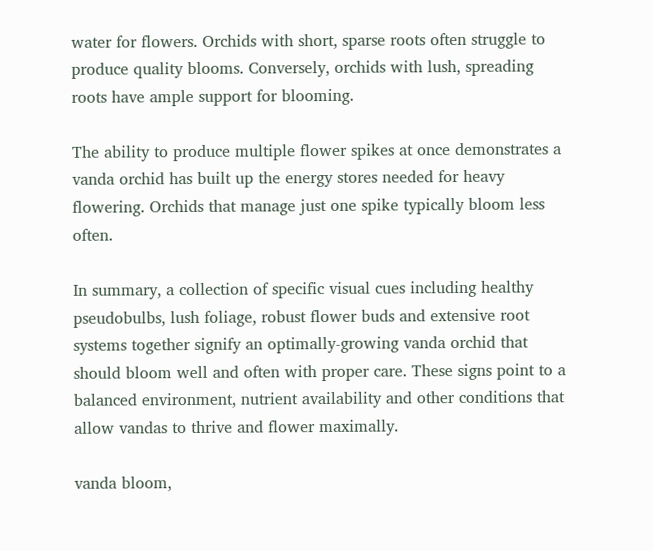water for flowers. Orchids with short, sparse roots often struggle to produce quality blooms. Conversely, orchids with lush, spreading roots have ample support for blooming.

The ability to produce multiple flower spikes at once demonstrates a vanda orchid has built up the energy stores needed for heavy flowering. Orchids that manage just one spike typically bloom less often.

In summary, a collection of specific visual cues including healthy pseudobulbs, lush foliage, robust flower buds and extensive root systems together signify an optimally-growing vanda orchid that should bloom well and often with proper care. These signs point to a balanced environment, nutrient availability and other conditions that allow vandas to thrive and flower maximally.

vanda bloom,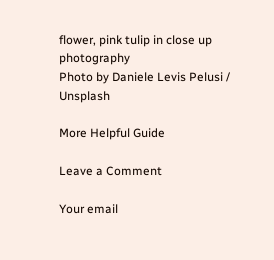flower, pink tulip in close up photography
Photo by Daniele Levis Pelusi / Unsplash

More Helpful Guide

Leave a Comment

Your email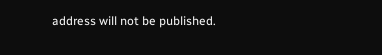address will not be published.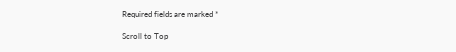Required fields are marked *

Scroll to Top